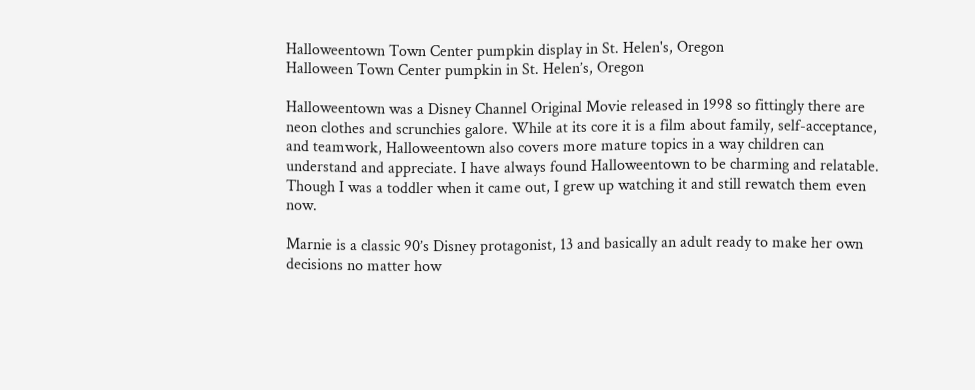Halloweentown Town Center pumpkin display in St. Helen's, Oregon
Halloween Town Center pumpkin in St. Helen’s, Oregon

Halloweentown was a Disney Channel Original Movie released in 1998 so fittingly there are neon clothes and scrunchies galore. While at its core it is a film about family, self-acceptance, and teamwork, Halloweentown also covers more mature topics in a way children can understand and appreciate. I have always found Halloweentown to be charming and relatable. Though I was a toddler when it came out, I grew up watching it and still rewatch them even now.

Marnie is a classic 90’s Disney protagonist, 13 and basically an adult ready to make her own decisions no matter how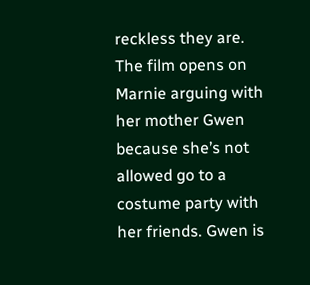reckless they are. The film opens on Marnie arguing with her mother Gwen because she’s not allowed go to a costume party with her friends. Gwen is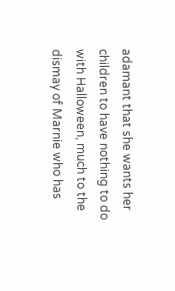adamant that she wants her children to have nothing to do with Halloween, much to the dismay of Marnie who has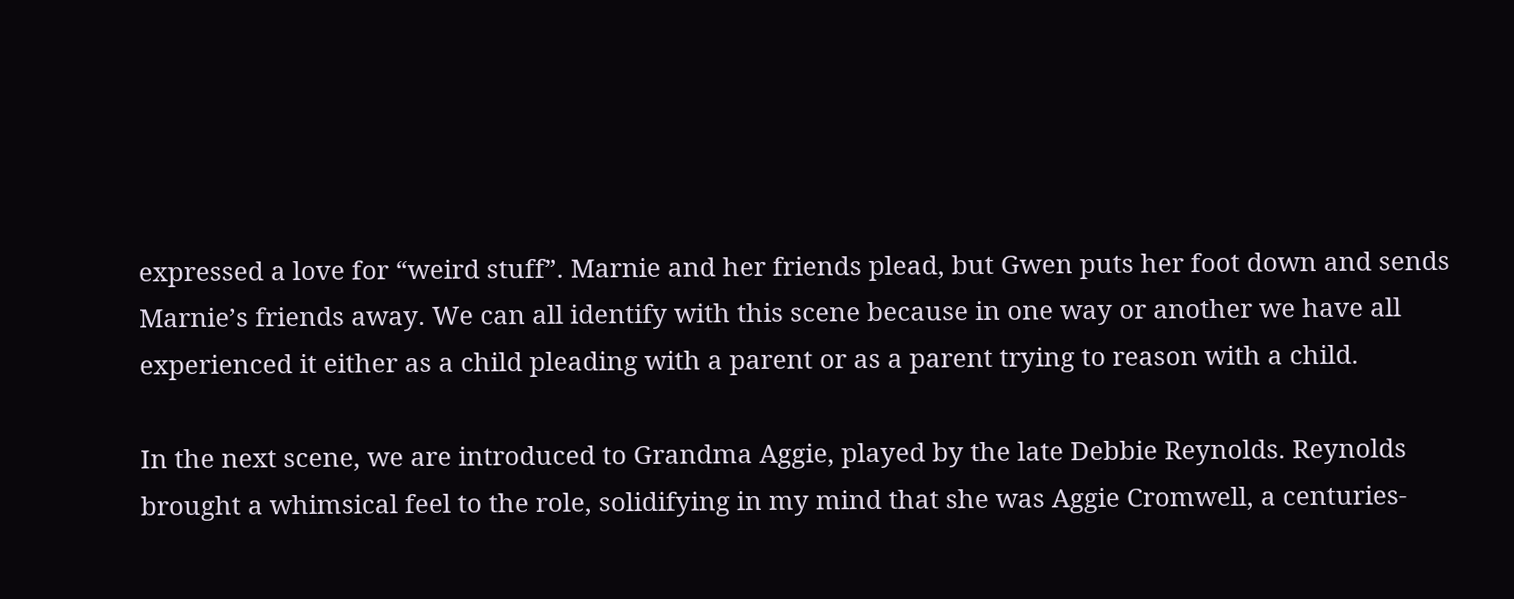expressed a love for “weird stuff”. Marnie and her friends plead, but Gwen puts her foot down and sends Marnie’s friends away. We can all identify with this scene because in one way or another we have all experienced it either as a child pleading with a parent or as a parent trying to reason with a child.

In the next scene, we are introduced to Grandma Aggie, played by the late Debbie Reynolds. Reynolds brought a whimsical feel to the role, solidifying in my mind that she was Aggie Cromwell, a centuries-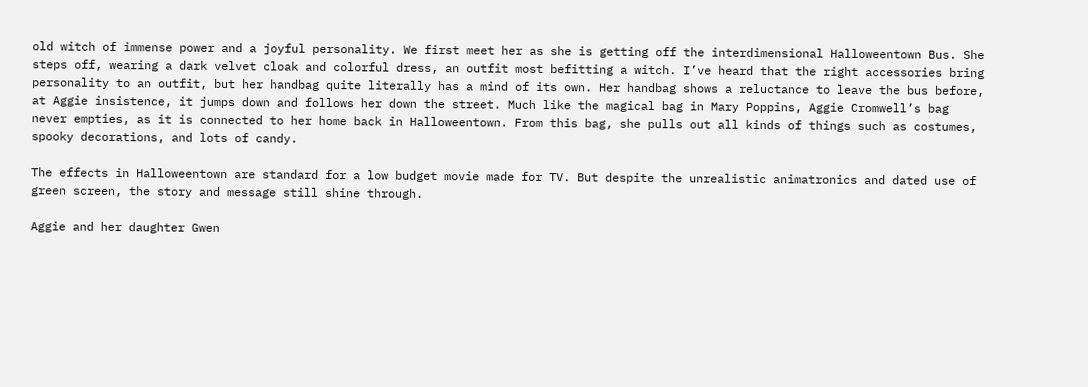old witch of immense power and a joyful personality. We first meet her as she is getting off the interdimensional Halloweentown Bus. She steps off, wearing a dark velvet cloak and colorful dress, an outfit most befitting a witch. I’ve heard that the right accessories bring personality to an outfit, but her handbag quite literally has a mind of its own. Her handbag shows a reluctance to leave the bus before, at Aggie insistence, it jumps down and follows her down the street. Much like the magical bag in Mary Poppins, Aggie Cromwell’s bag never empties, as it is connected to her home back in Halloweentown. From this bag, she pulls out all kinds of things such as costumes, spooky decorations, and lots of candy.

The effects in Halloweentown are standard for a low budget movie made for TV. But despite the unrealistic animatronics and dated use of green screen, the story and message still shine through.

Aggie and her daughter Gwen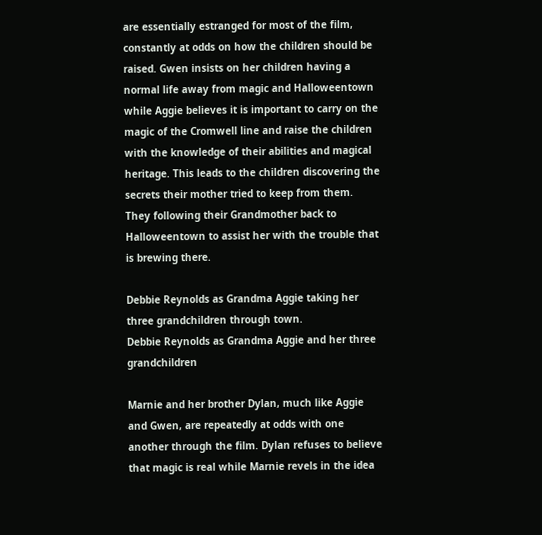are essentially estranged for most of the film, constantly at odds on how the children should be raised. Gwen insists on her children having a normal life away from magic and Halloweentown while Aggie believes it is important to carry on the magic of the Cromwell line and raise the children with the knowledge of their abilities and magical heritage. This leads to the children discovering the secrets their mother tried to keep from them. They following their Grandmother back to Halloweentown to assist her with the trouble that is brewing there.

Debbie Reynolds as Grandma Aggie taking her three grandchildren through town.
Debbie Reynolds as Grandma Aggie and her three grandchildren

Marnie and her brother Dylan, much like Aggie and Gwen, are repeatedly at odds with one another through the film. Dylan refuses to believe that magic is real while Marnie revels in the idea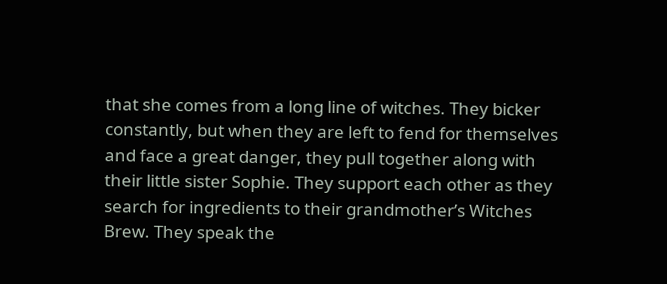that she comes from a long line of witches. They bicker constantly, but when they are left to fend for themselves and face a great danger, they pull together along with their little sister Sophie. They support each other as they search for ingredients to their grandmother’s Witches Brew. They speak the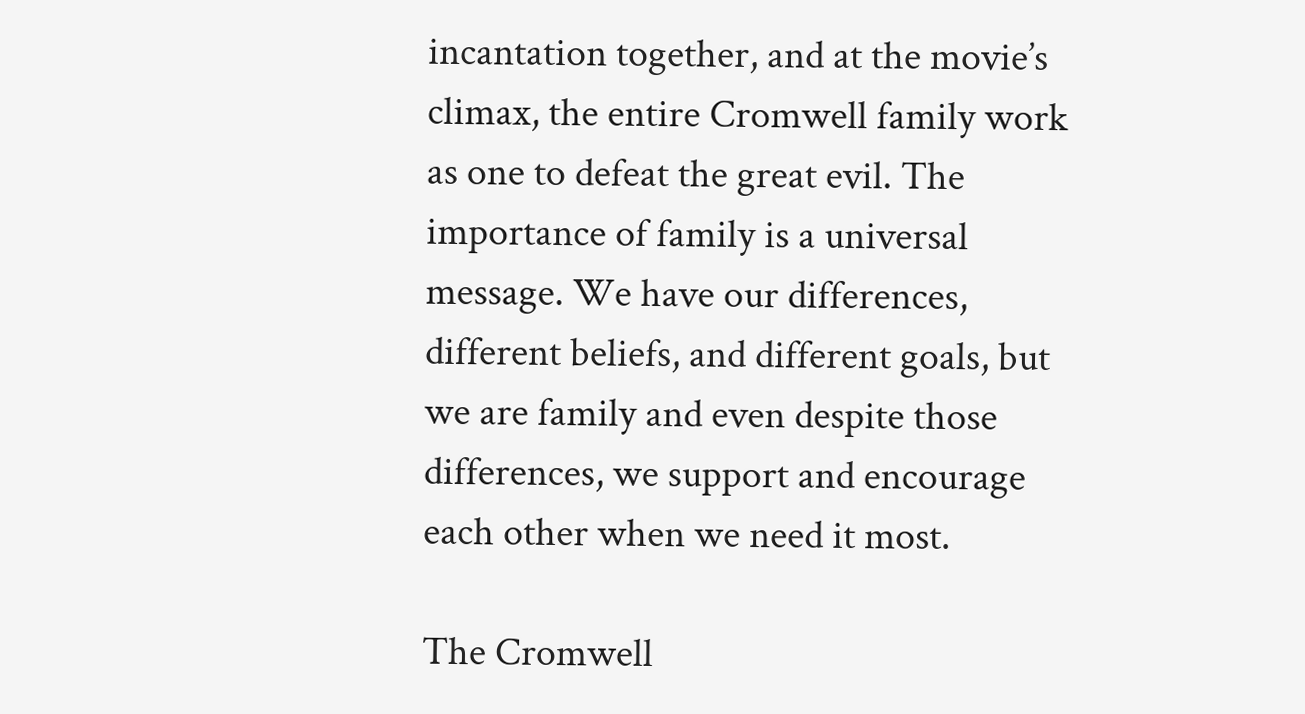incantation together, and at the movie’s climax, the entire Cromwell family work as one to defeat the great evil. The importance of family is a universal message. We have our differences, different beliefs, and different goals, but we are family and even despite those differences, we support and encourage each other when we need it most.

The Cromwell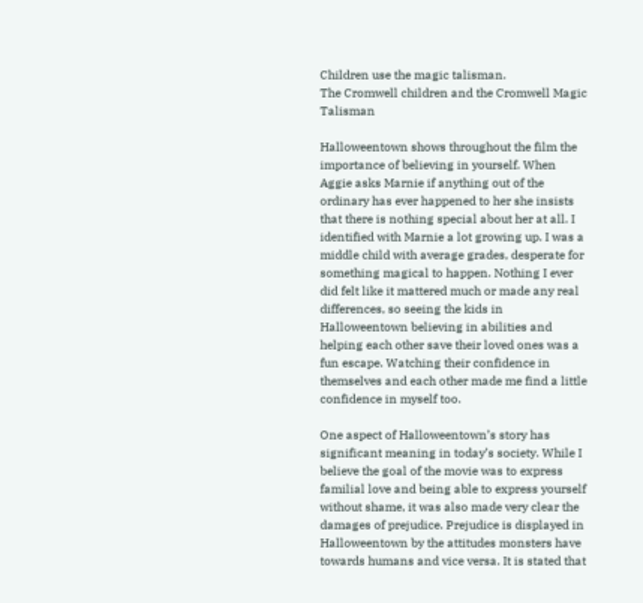Children use the magic talisman.
The Cromwell children and the Cromwell Magic Talisman

Halloweentown shows throughout the film the importance of believing in yourself. When Aggie asks Marnie if anything out of the ordinary has ever happened to her she insists that there is nothing special about her at all. I identified with Marnie a lot growing up. I was a middle child with average grades, desperate for something magical to happen. Nothing I ever did felt like it mattered much or made any real differences, so seeing the kids in Halloweentown believing in abilities and helping each other save their loved ones was a fun escape. Watching their confidence in themselves and each other made me find a little confidence in myself too.

One aspect of Halloweentown’s story has significant meaning in today’s society. While I believe the goal of the movie was to express familial love and being able to express yourself without shame, it was also made very clear the damages of prejudice. Prejudice is displayed in Halloweentown by the attitudes monsters have towards humans and vice versa. It is stated that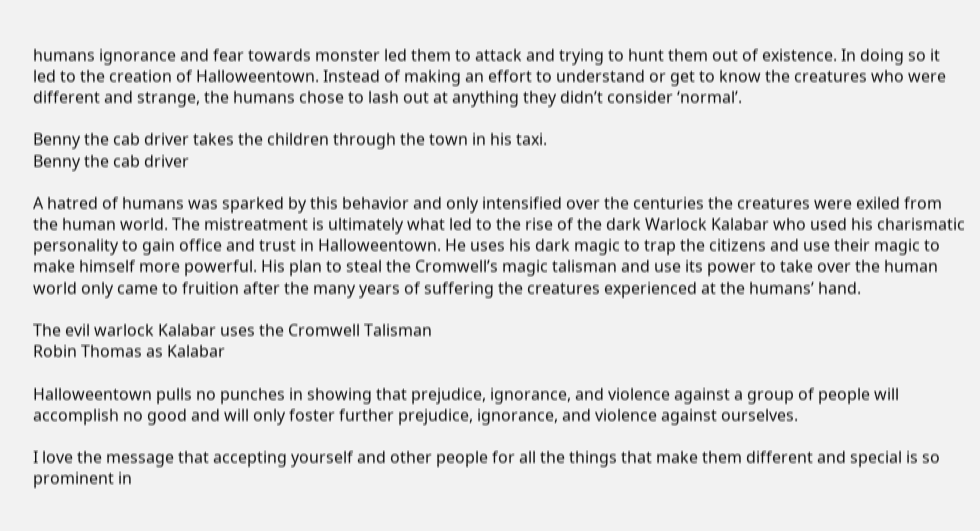humans ignorance and fear towards monster led them to attack and trying to hunt them out of existence. In doing so it led to the creation of Halloweentown. Instead of making an effort to understand or get to know the creatures who were different and strange, the humans chose to lash out at anything they didn’t consider ‘normal’.

Benny the cab driver takes the children through the town in his taxi.
Benny the cab driver

A hatred of humans was sparked by this behavior and only intensified over the centuries the creatures were exiled from the human world. The mistreatment is ultimately what led to the rise of the dark Warlock Kalabar who used his charismatic personality to gain office and trust in Halloweentown. He uses his dark magic to trap the citizens and use their magic to make himself more powerful. His plan to steal the Cromwell’s magic talisman and use its power to take over the human world only came to fruition after the many years of suffering the creatures experienced at the humans’ hand.

The evil warlock Kalabar uses the Cromwell Talisman
Robin Thomas as Kalabar

Halloweentown pulls no punches in showing that prejudice, ignorance, and violence against a group of people will accomplish no good and will only foster further prejudice, ignorance, and violence against ourselves.

I love the message that accepting yourself and other people for all the things that make them different and special is so prominent in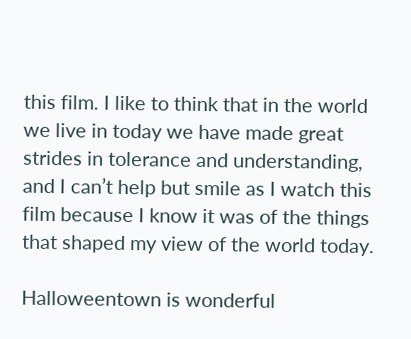this film. I like to think that in the world we live in today we have made great strides in tolerance and understanding, and I can’t help but smile as I watch this film because I know it was of the things that shaped my view of the world today.

Halloweentown is wonderful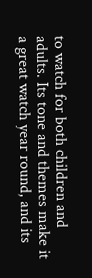to watch for both children and adults. Its tone and themes make it a great watch year round, and its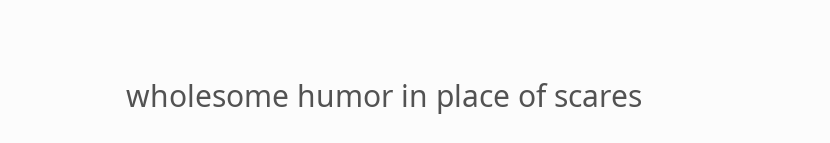wholesome humor in place of scares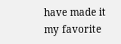have made it my favorite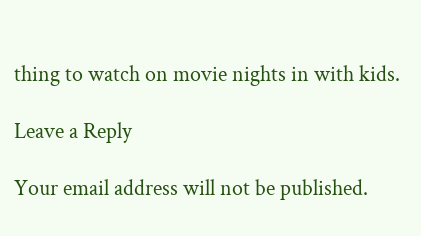thing to watch on movie nights in with kids.

Leave a Reply

Your email address will not be published.